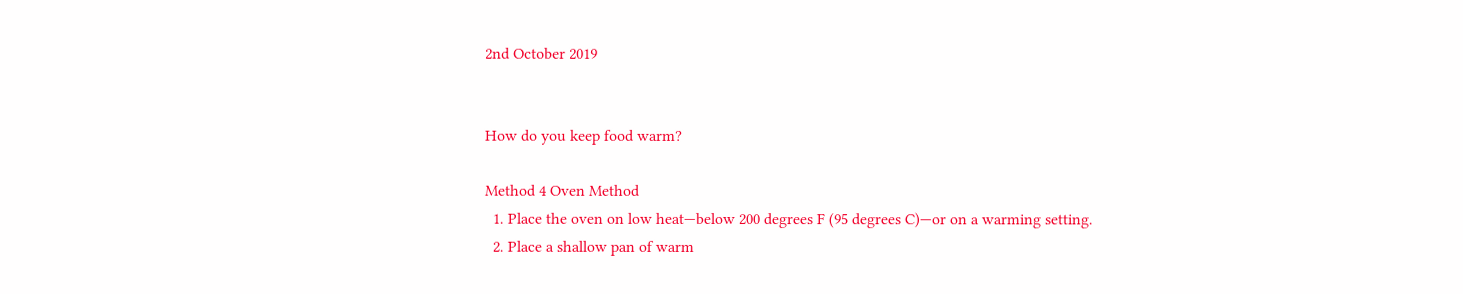2nd October 2019


How do you keep food warm?

Method 4 Oven Method
  1. Place the oven on low heat—below 200 degrees F (95 degrees C)—or on a warming setting.
  2. Place a shallow pan of warm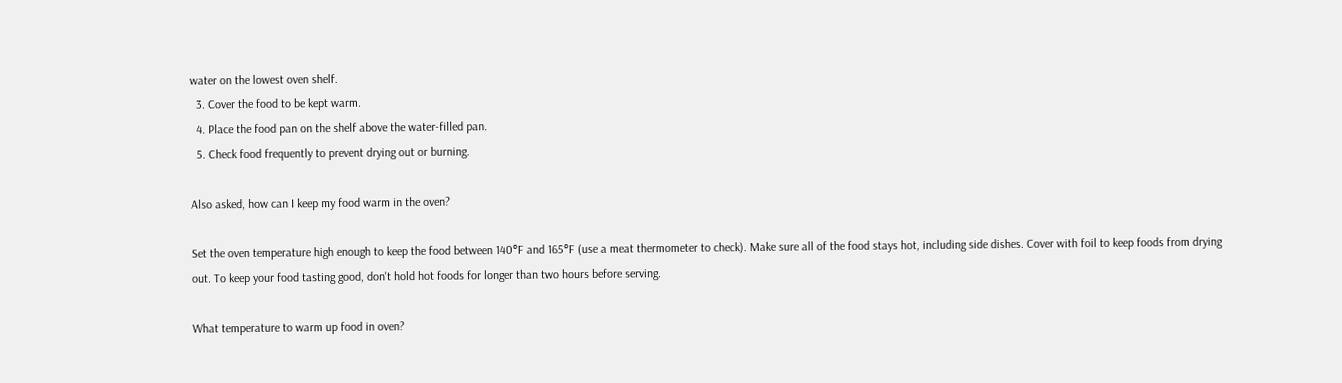water on the lowest oven shelf.
  3. Cover the food to be kept warm.
  4. Place the food pan on the shelf above the water-filled pan.
  5. Check food frequently to prevent drying out or burning.

Also asked, how can I keep my food warm in the oven?

Set the oven temperature high enough to keep the food between 140°F and 165°F (use a meat thermometer to check). Make sure all of the food stays hot, including side dishes. Cover with foil to keep foods from drying out. To keep your food tasting good, don't hold hot foods for longer than two hours before serving.

What temperature to warm up food in oven?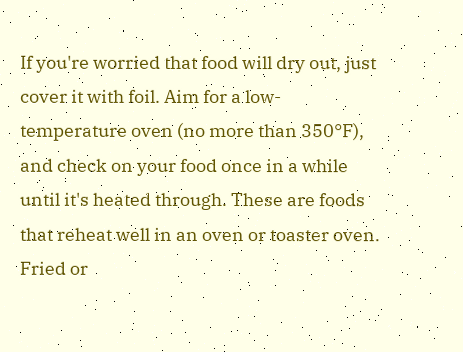If you're worried that food will dry out, just cover it with foil. Aim for a low-temperature oven (no more than 350°F), and check on your food once in a while until it's heated through. These are foods that reheat well in an oven or toaster oven. Fried or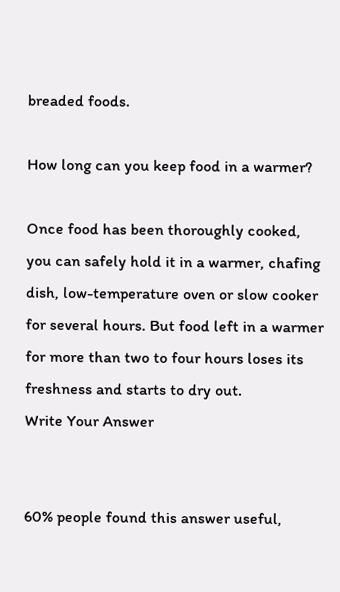breaded foods.

How long can you keep food in a warmer?

Once food has been thoroughly cooked, you can safely hold it in a warmer, chafing dish, low-temperature oven or slow cooker for several hours. But food left in a warmer for more than two to four hours loses its freshness and starts to dry out.
Write Your Answer


60% people found this answer useful,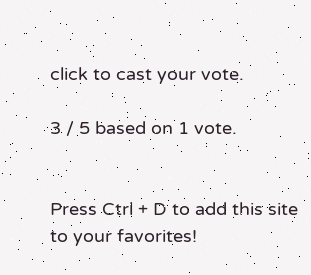click to cast your vote.

3 / 5 based on 1 vote.


Press Ctrl + D to add this site to your favorites!